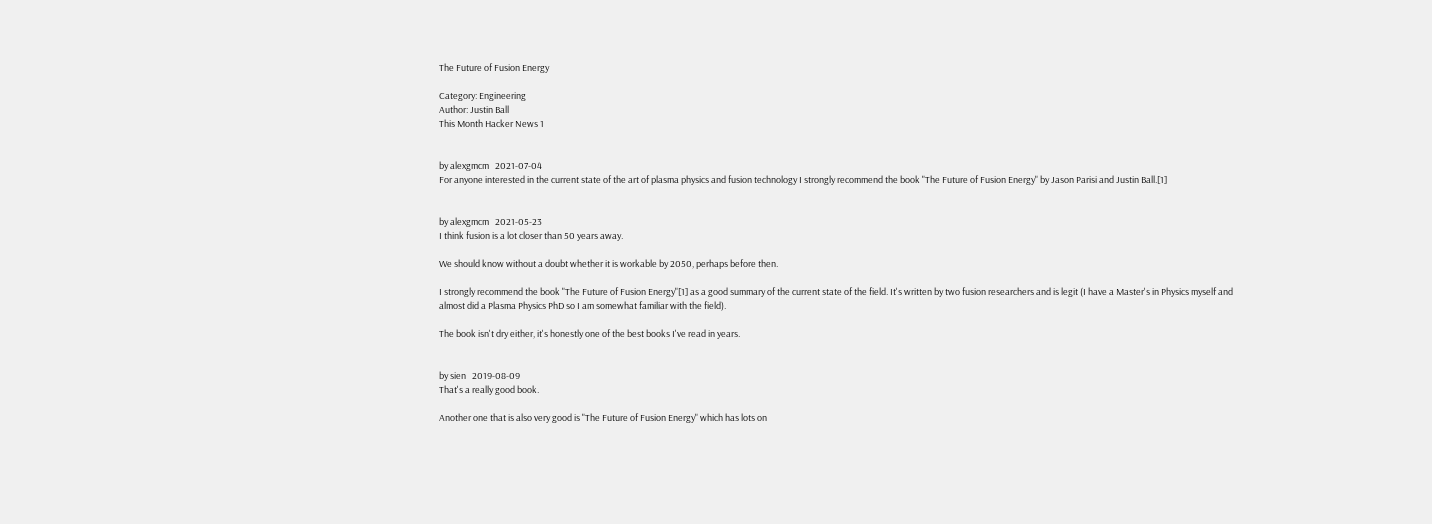The Future of Fusion Energy

Category: Engineering
Author: Justin Ball
This Month Hacker News 1


by alexgmcm   2021-07-04
For anyone interested in the current state of the art of plasma physics and fusion technology I strongly recommend the book "The Future of Fusion Energy" by Jason Parisi and Justin Ball.[1]


by alexgmcm   2021-05-23
I think fusion is a lot closer than 50 years away.

We should know without a doubt whether it is workable by 2050, perhaps before then.

I strongly recommend the book "The Future of Fusion Energy"[1] as a good summary of the current state of the field. It's written by two fusion researchers and is legit (I have a Master's in Physics myself and almost did a Plasma Physics PhD so I am somewhat familiar with the field).

The book isn't dry either, it's honestly one of the best books I've read in years.


by sien   2019-08-09
That's a really good book.

Another one that is also very good is "The Future of Fusion Energy" which has lots on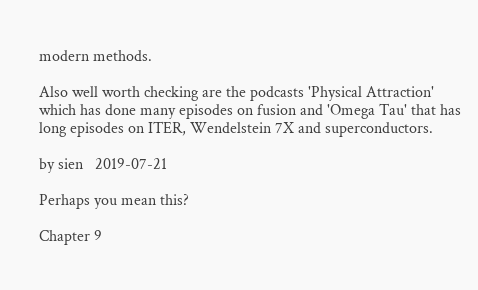modern methods.

Also well worth checking are the podcasts 'Physical Attraction' which has done many episodes on fusion and 'Omega Tau' that has long episodes on ITER, Wendelstein 7X and superconductors.

by sien   2019-07-21

Perhaps you mean this?

Chapter 9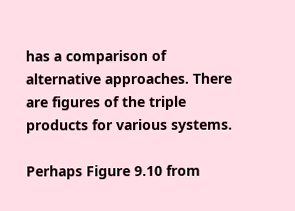has a comparison of alternative approaches. There are figures of the triple products for various systems.

Perhaps Figure 9.10 from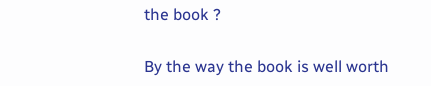the book ?

By the way the book is well worth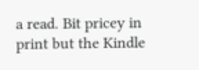a read. Bit pricey in print but the Kindle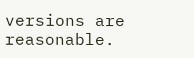versions are reasonable.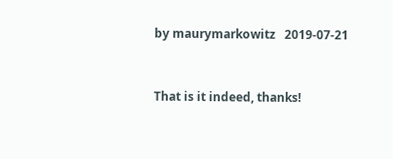by maurymarkowitz   2019-07-21


That is it indeed, thanks!